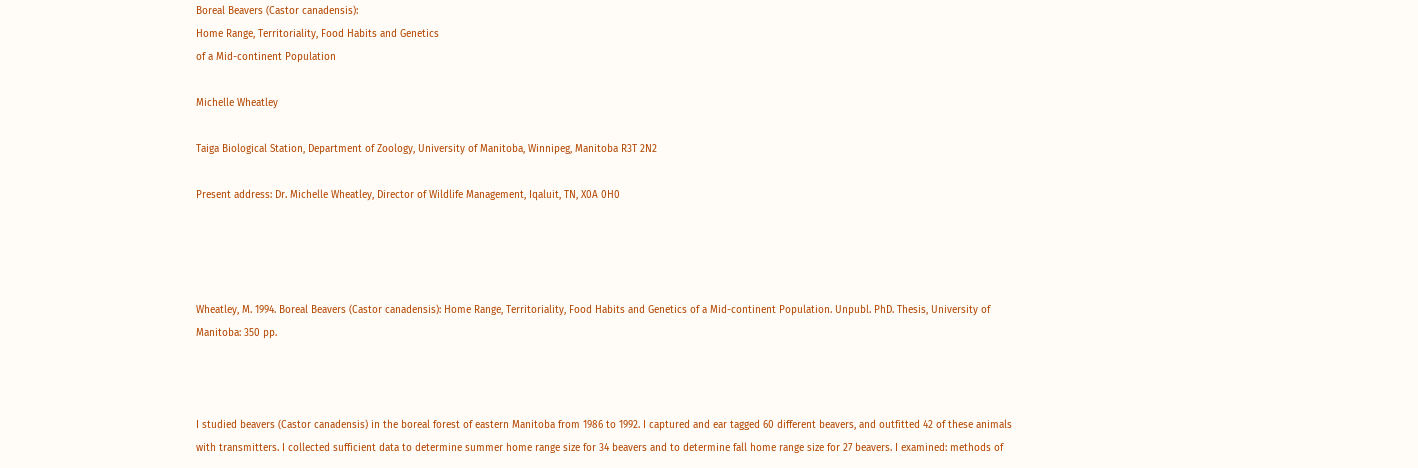Boreal Beavers (Castor canadensis):
Home Range, Territoriality, Food Habits and Genetics
of a Mid-continent Population

Michelle Wheatley

Taiga Biological Station, Department of Zoology, University of Manitoba, Winnipeg, Manitoba R3T 2N2

Present address: Dr. Michelle Wheatley, Director of Wildlife Management, Iqaluit, TN, X0A 0H0




Wheatley, M. 1994. Boreal Beavers (Castor canadensis): Home Range, Territoriality, Food Habits and Genetics of a Mid-continent Population. Unpubl. PhD. Thesis, University of Manitoba: 350 pp.



I studied beavers (Castor canadensis) in the boreal forest of eastern Manitoba from 1986 to 1992. I captured and ear tagged 60 different beavers, and outfitted 42 of these animals with transmitters. I collected sufficient data to determine summer home range size for 34 beavers and to determine fall home range size for 27 beavers. I examined: methods of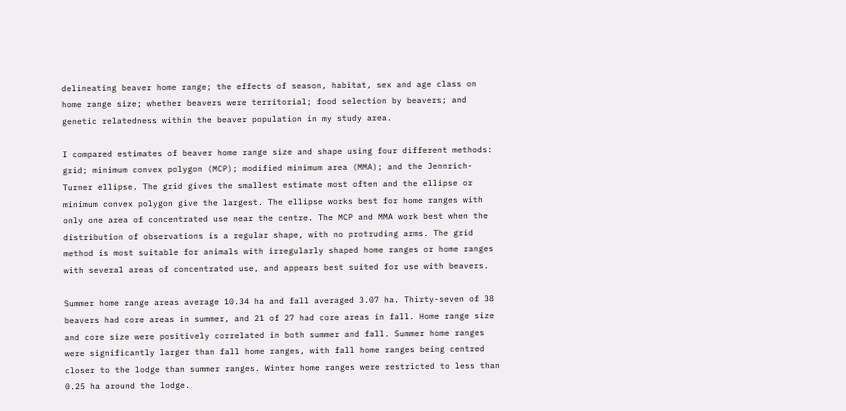delineating beaver home range; the effects of season, habitat, sex and age class on home range size; whether beavers were territorial; food selection by beavers; and genetic relatedness within the beaver population in my study area.

I compared estimates of beaver home range size and shape using four different methods: grid; minimum convex polygon (MCP); modified minimum area (MMA); and the Jennrich-Turner ellipse. The grid gives the smallest estimate most often and the ellipse or minimum convex polygon give the largest. The ellipse works best for home ranges with only one area of concentrated use near the centre. The MCP and MMA work best when the distribution of observations is a regular shape, with no protruding arms. The grid method is most suitable for animals with irregularly shaped home ranges or home ranges with several areas of concentrated use, and appears best suited for use with beavers.

Summer home range areas average 10.34 ha and fall averaged 3.07 ha. Thirty-seven of 38 beavers had core areas in summer, and 21 of 27 had core areas in fall. Home range size and core size were positively correlated in both summer and fall. Summer home ranges were significantly larger than fall home ranges, with fall home ranges being centred closer to the lodge than summer ranges. Winter home ranges were restricted to less than 0.25 ha around the lodge.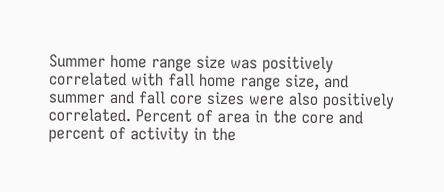Summer home range size was positively correlated with fall home range size, and summer and fall core sizes were also positively correlated. Percent of area in the core and percent of activity in the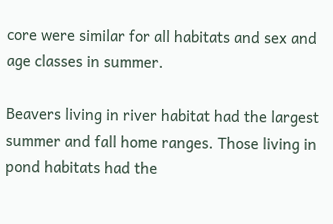core were similar for all habitats and sex and age classes in summer.

Beavers living in river habitat had the largest summer and fall home ranges. Those living in pond habitats had the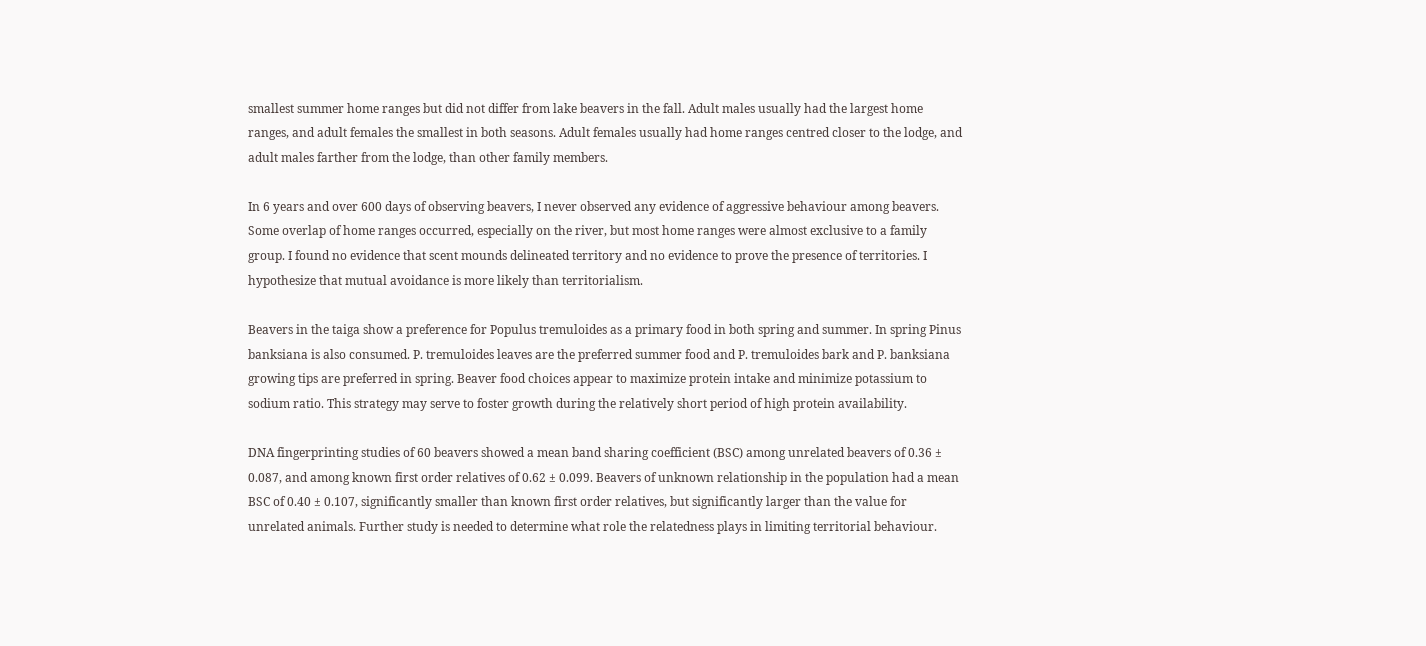smallest summer home ranges but did not differ from lake beavers in the fall. Adult males usually had the largest home ranges, and adult females the smallest in both seasons. Adult females usually had home ranges centred closer to the lodge, and adult males farther from the lodge, than other family members.

In 6 years and over 600 days of observing beavers, I never observed any evidence of aggressive behaviour among beavers. Some overlap of home ranges occurred, especially on the river, but most home ranges were almost exclusive to a family group. I found no evidence that scent mounds delineated territory and no evidence to prove the presence of territories. I hypothesize that mutual avoidance is more likely than territorialism.

Beavers in the taiga show a preference for Populus tremuloides as a primary food in both spring and summer. In spring Pinus banksiana is also consumed. P. tremuloides leaves are the preferred summer food and P. tremuloides bark and P. banksiana growing tips are preferred in spring. Beaver food choices appear to maximize protein intake and minimize potassium to sodium ratio. This strategy may serve to foster growth during the relatively short period of high protein availability.

DNA fingerprinting studies of 60 beavers showed a mean band sharing coefficient (BSC) among unrelated beavers of 0.36 ± 0.087, and among known first order relatives of 0.62 ± 0.099. Beavers of unknown relationship in the population had a mean BSC of 0.40 ± 0.107, significantly smaller than known first order relatives, but significantly larger than the value for unrelated animals. Further study is needed to determine what role the relatedness plays in limiting territorial behaviour.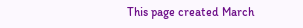This page created March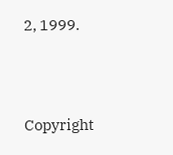2, 1999.




Copyright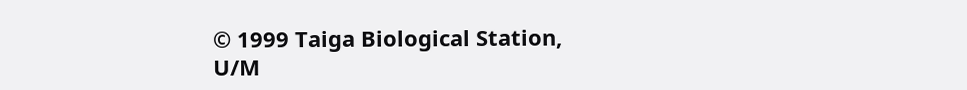© 1999 Taiga Biological Station, U/M